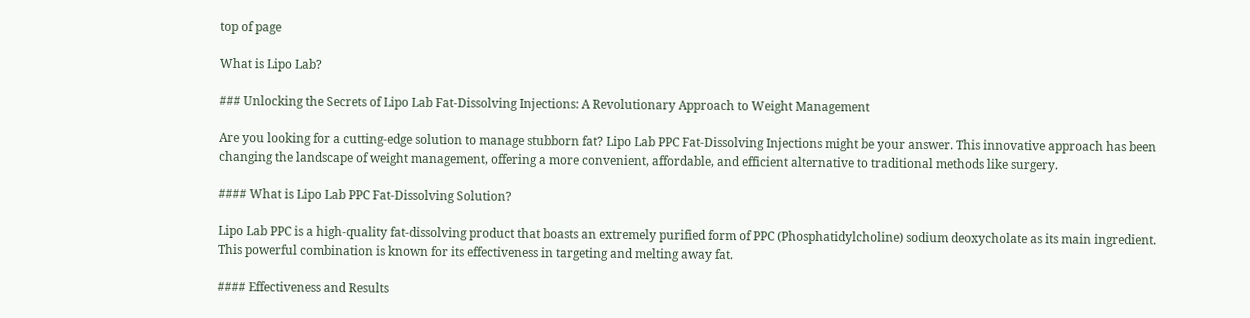top of page

What is Lipo Lab?

### Unlocking the Secrets of Lipo Lab Fat-Dissolving Injections: A Revolutionary Approach to Weight Management

Are you looking for a cutting-edge solution to manage stubborn fat? Lipo Lab PPC Fat-Dissolving Injections might be your answer. This innovative approach has been changing the landscape of weight management, offering a more convenient, affordable, and efficient alternative to traditional methods like surgery.

#### What is Lipo Lab PPC Fat-Dissolving Solution?

Lipo Lab PPC is a high-quality fat-dissolving product that boasts an extremely purified form of PPC (Phosphatidylcholine) sodium deoxycholate as its main ingredient. This powerful combination is known for its effectiveness in targeting and melting away fat.

#### Effectiveness and Results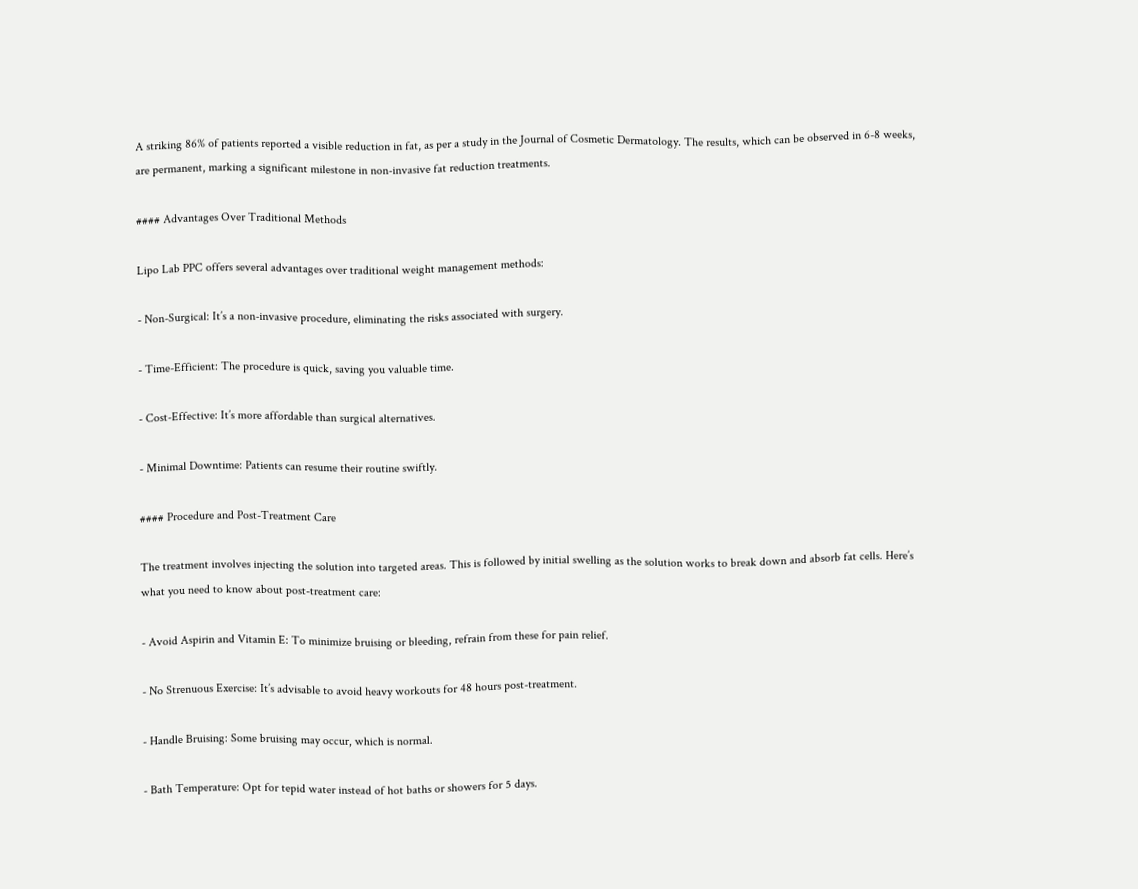A striking 86% of patients reported a visible reduction in fat, as per a study in the Journal of Cosmetic Dermatology. The results, which can be observed in 6-8 weeks, are permanent, marking a significant milestone in non-invasive fat reduction treatments.

#### Advantages Over Traditional Methods

Lipo Lab PPC offers several advantages over traditional weight management methods:

- Non-Surgical: It’s a non-invasive procedure, eliminating the risks associated with surgery.

- Time-Efficient: The procedure is quick, saving you valuable time.

- Cost-Effective: It’s more affordable than surgical alternatives.

- Minimal Downtime: Patients can resume their routine swiftly.

#### Procedure and Post-Treatment Care

The treatment involves injecting the solution into targeted areas. This is followed by initial swelling as the solution works to break down and absorb fat cells. Here’s what you need to know about post-treatment care:

- Avoid Aspirin and Vitamin E: To minimize bruising or bleeding, refrain from these for pain relief.

- No Strenuous Exercise: It’s advisable to avoid heavy workouts for 48 hours post-treatment.

- Handle Bruising: Some bruising may occur, which is normal.

- Bath Temperature: Opt for tepid water instead of hot baths or showers for 5 days.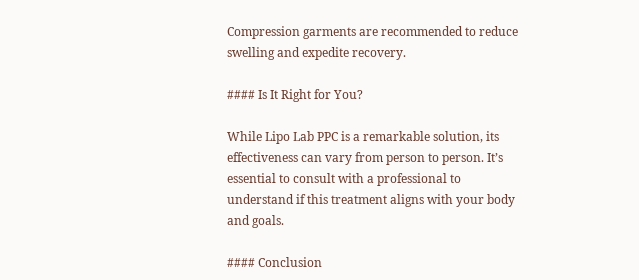Compression garments are recommended to reduce swelling and expedite recovery.

#### Is It Right for You?

While Lipo Lab PPC is a remarkable solution, its effectiveness can vary from person to person. It’s essential to consult with a professional to understand if this treatment aligns with your body and goals.

#### Conclusion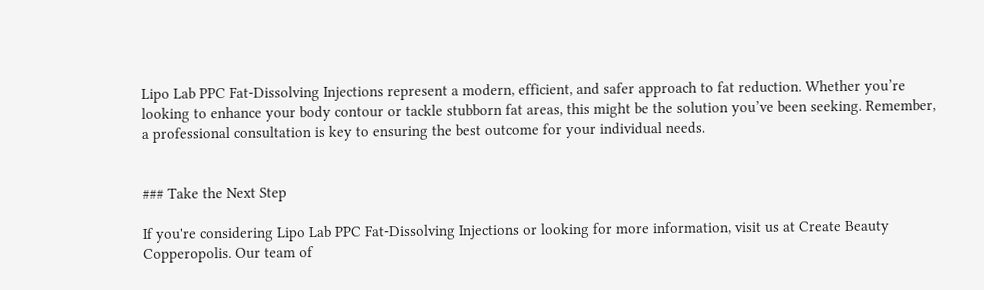Lipo Lab PPC Fat-Dissolving Injections represent a modern, efficient, and safer approach to fat reduction. Whether you’re looking to enhance your body contour or tackle stubborn fat areas, this might be the solution you’ve been seeking. Remember, a professional consultation is key to ensuring the best outcome for your individual needs.


### Take the Next Step

If you're considering Lipo Lab PPC Fat-Dissolving Injections or looking for more information, visit us at Create Beauty Copperopolis. Our team of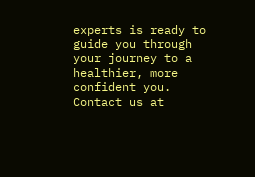experts is ready to guide you through your journey to a healthier, more confident you. Contact us at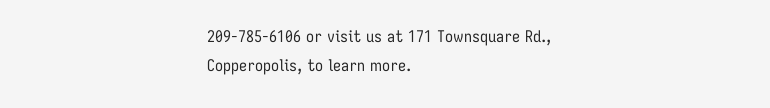209-785-6106 or visit us at 171 Townsquare Rd., Copperopolis, to learn more.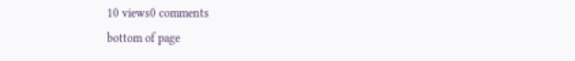10 views0 comments
bottom of page